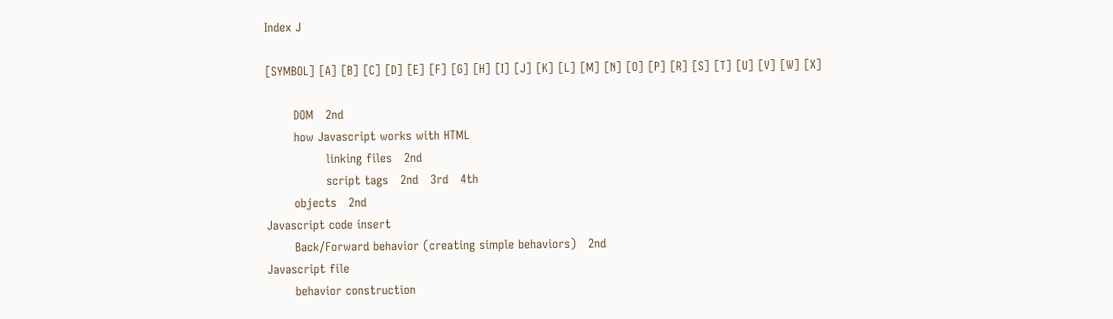Index J

[SYMBOL] [A] [B] [C] [D] [E] [F] [G] [H] [I] [J] [K] [L] [M] [N] [O] [P] [R] [S] [T] [U] [V] [W] [X]

       DOM   2nd
       how Javascript works with HTML
               linking files   2nd
               script tags   2nd   3rd   4th
       objects   2nd
Javascript code insert
       Back/Forward behavior (creating simple behaviors)   2nd
Javascript file
       behavior construction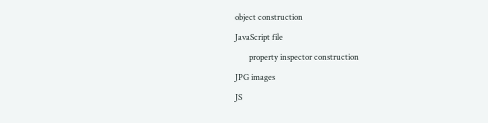object construction
JavaScript file
       property inspector construction
JPG images
JS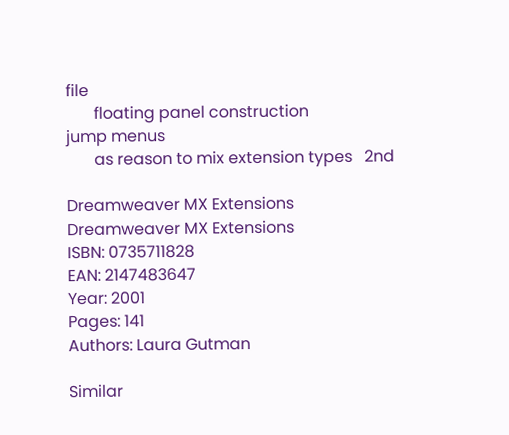file
       floating panel construction
jump menus
       as reason to mix extension types   2nd

Dreamweaver MX Extensions
Dreamweaver MX Extensions
ISBN: 0735711828
EAN: 2147483647
Year: 2001
Pages: 141
Authors: Laura Gutman

Similar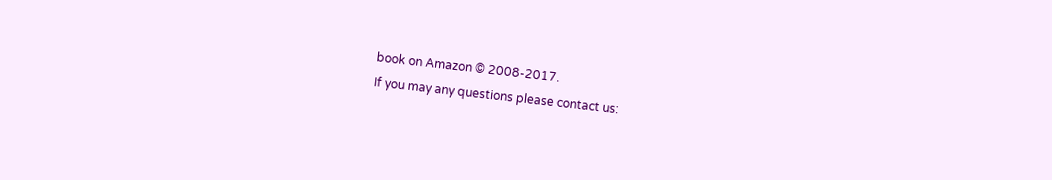book on Amazon © 2008-2017.
If you may any questions please contact us: